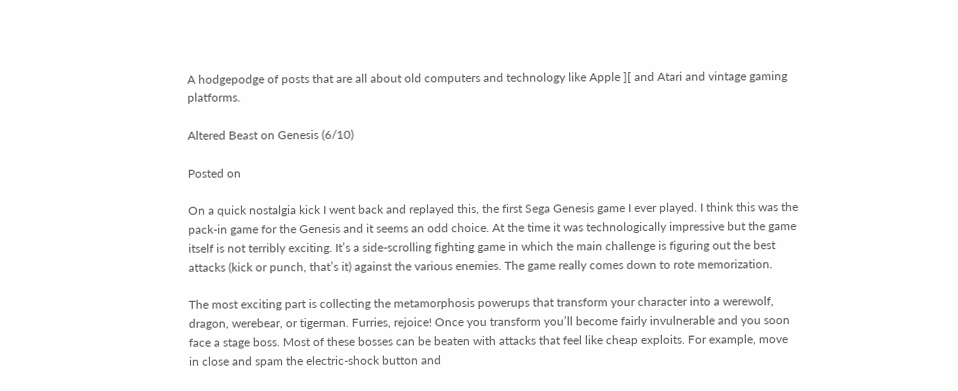A hodgepodge of posts that are all about old computers and technology like Apple ][ and Atari and vintage gaming platforms.

Altered Beast on Genesis (6/10)

Posted on

On a quick nostalgia kick I went back and replayed this, the first Sega Genesis game I ever played. I think this was the pack-in game for the Genesis and it seems an odd choice. At the time it was technologically impressive but the game itself is not terribly exciting. It’s a side-scrolling fighting game in which the main challenge is figuring out the best attacks (kick or punch, that’s it) against the various enemies. The game really comes down to rote memorization.

The most exciting part is collecting the metamorphosis powerups that transform your character into a werewolf, dragon, werebear, or tigerman. Furries, rejoice! Once you transform you’ll become fairly invulnerable and you soon face a stage boss. Most of these bosses can be beaten with attacks that feel like cheap exploits. For example, move in close and spam the electric-shock button and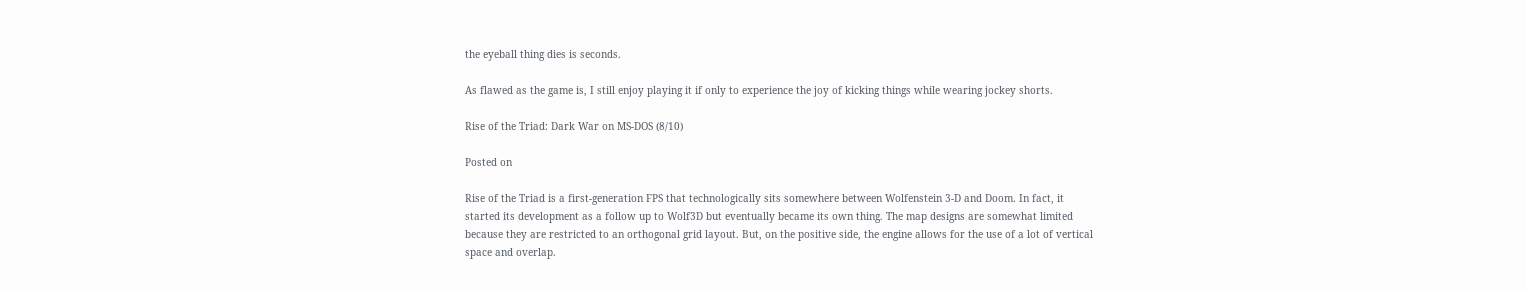the eyeball thing dies is seconds.

As flawed as the game is, I still enjoy playing it if only to experience the joy of kicking things while wearing jockey shorts.

Rise of the Triad: Dark War on MS-DOS (8/10)

Posted on

Rise of the Triad is a first-generation FPS that technologically sits somewhere between Wolfenstein 3-D and Doom. In fact, it started its development as a follow up to Wolf3D but eventually became its own thing. The map designs are somewhat limited because they are restricted to an orthogonal grid layout. But, on the positive side, the engine allows for the use of a lot of vertical space and overlap.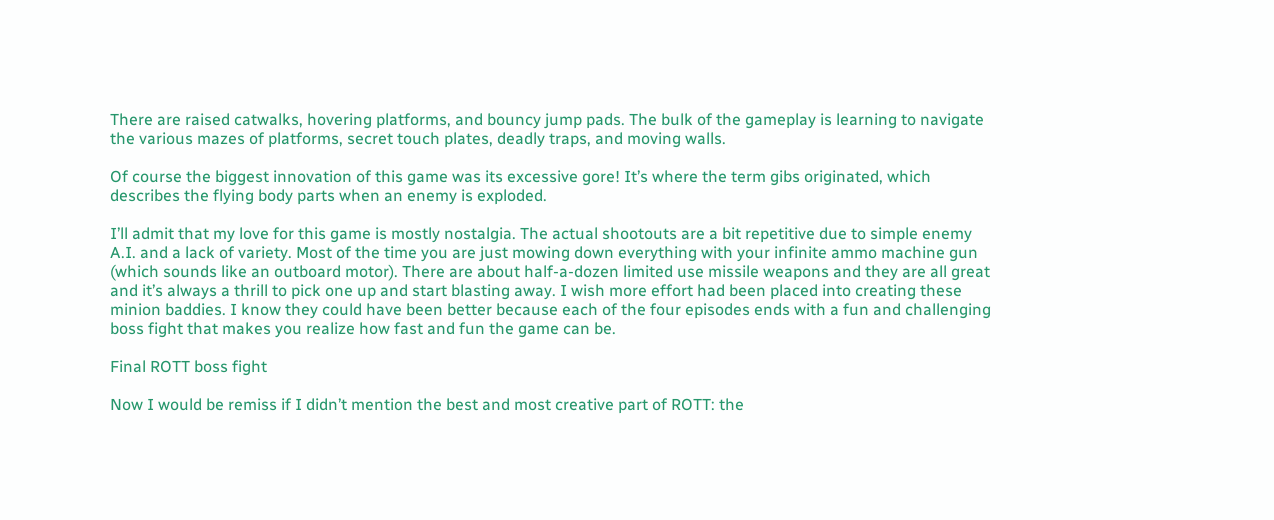There are raised catwalks, hovering platforms, and bouncy jump pads. The bulk of the gameplay is learning to navigate the various mazes of platforms, secret touch plates, deadly traps, and moving walls.

Of course the biggest innovation of this game was its excessive gore! It’s where the term gibs originated, which describes the flying body parts when an enemy is exploded.

I’ll admit that my love for this game is mostly nostalgia. The actual shootouts are a bit repetitive due to simple enemy A.I. and a lack of variety. Most of the time you are just mowing down everything with your infinite ammo machine gun (which sounds like an outboard motor). There are about half-a-dozen limited use missile weapons and they are all great and it’s always a thrill to pick one up and start blasting away. I wish more effort had been placed into creating these minion baddies. I know they could have been better because each of the four episodes ends with a fun and challenging boss fight that makes you realize how fast and fun the game can be.

Final ROTT boss fight

Now I would be remiss if I didn’t mention the best and most creative part of ROTT: the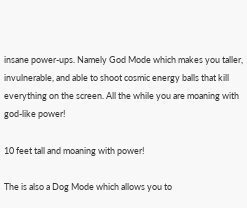insane power-ups. Namely God Mode which makes you taller, invulnerable, and able to shoot cosmic energy balls that kill everything on the screen. All the while you are moaning with god-like power!

10 feet tall and moaning with power!

The is also a Dog Mode which allows you to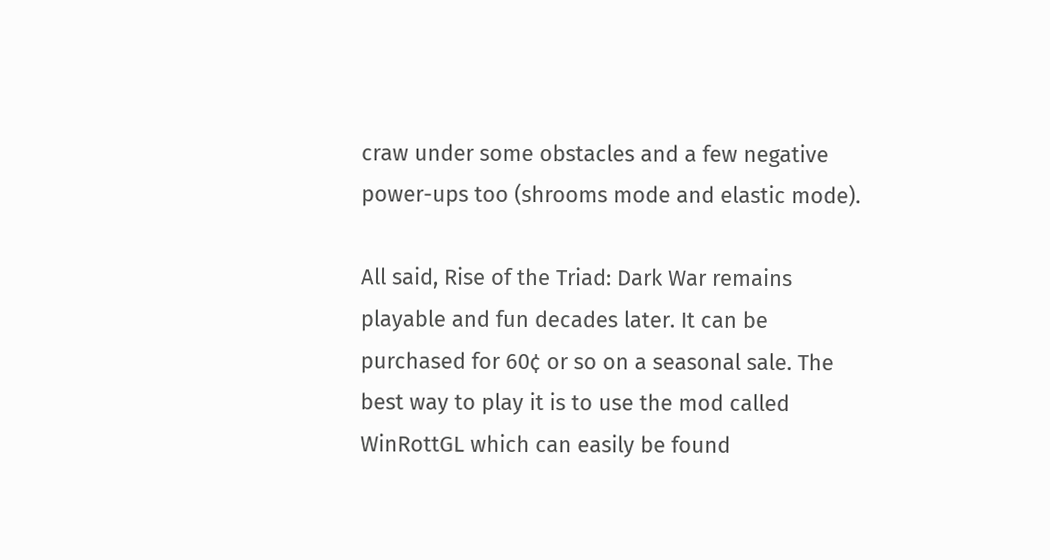craw under some obstacles and a few negative power-ups too (shrooms mode and elastic mode).

All said, Rise of the Triad: Dark War remains playable and fun decades later. It can be purchased for 60¢ or so on a seasonal sale. The best way to play it is to use the mod called WinRottGL which can easily be found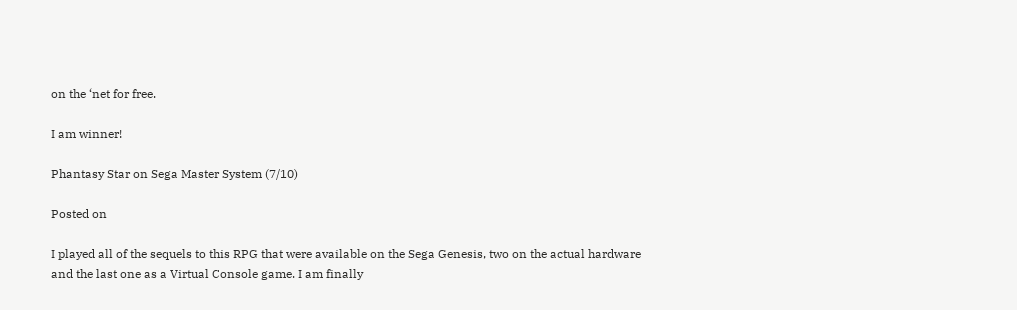on the ‘net for free.

I am winner!

Phantasy Star on Sega Master System (7/10)

Posted on

I played all of the sequels to this RPG that were available on the Sega Genesis, two on the actual hardware and the last one as a Virtual Console game. I am finally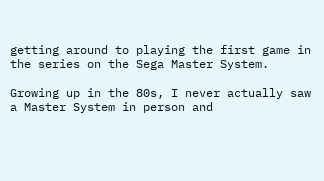getting around to playing the first game in the series on the Sega Master System.

Growing up in the 80s, I never actually saw a Master System in person and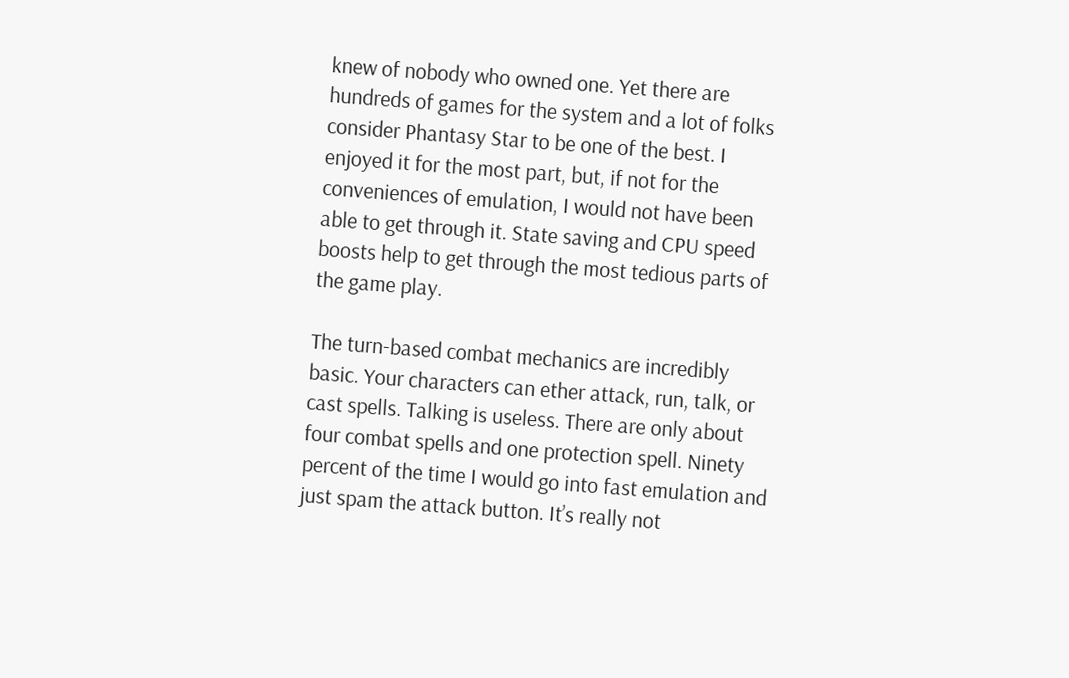knew of nobody who owned one. Yet there are hundreds of games for the system and a lot of folks consider Phantasy Star to be one of the best. I enjoyed it for the most part, but, if not for the conveniences of emulation, I would not have been able to get through it. State saving and CPU speed boosts help to get through the most tedious parts of the game play.

The turn-based combat mechanics are incredibly basic. Your characters can ether attack, run, talk, or cast spells. Talking is useless. There are only about four combat spells and one protection spell. Ninety percent of the time I would go into fast emulation and just spam the attack button. It’s really not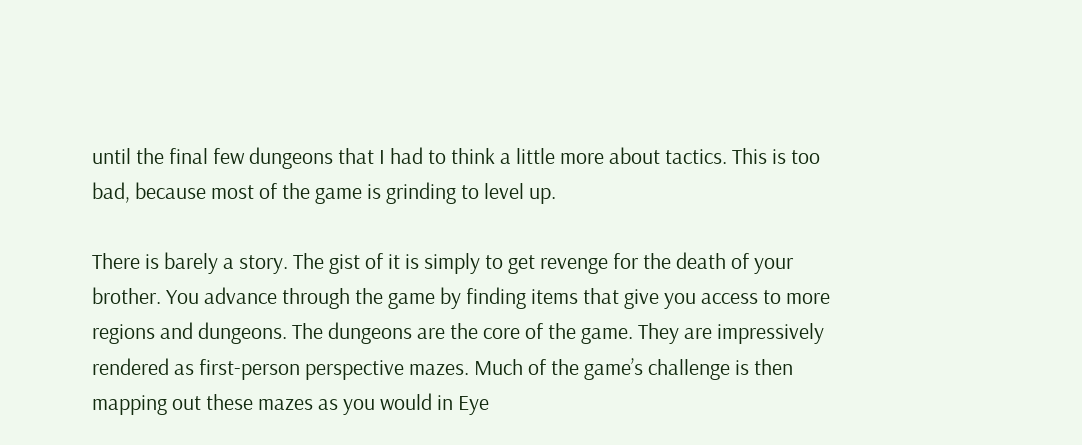until the final few dungeons that I had to think a little more about tactics. This is too bad, because most of the game is grinding to level up.

There is barely a story. The gist of it is simply to get revenge for the death of your brother. You advance through the game by finding items that give you access to more regions and dungeons. The dungeons are the core of the game. They are impressively rendered as first-person perspective mazes. Much of the game’s challenge is then mapping out these mazes as you would in Eye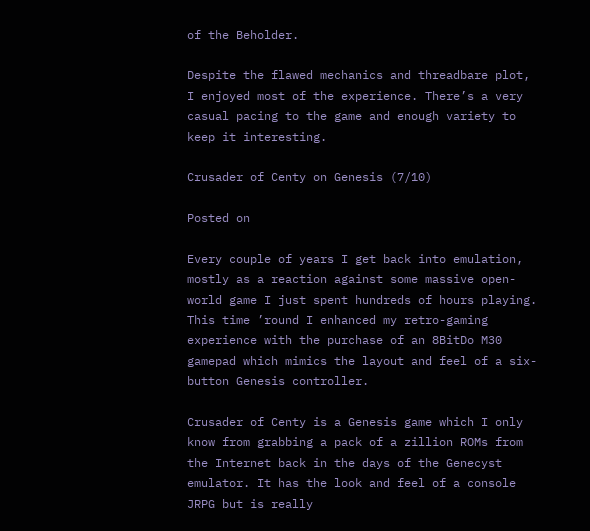of the Beholder.

Despite the flawed mechanics and threadbare plot, I enjoyed most of the experience. There’s a very casual pacing to the game and enough variety to keep it interesting.

Crusader of Centy on Genesis (7/10)

Posted on

Every couple of years I get back into emulation, mostly as a reaction against some massive open-world game I just spent hundreds of hours playing. This time ’round I enhanced my retro-gaming experience with the purchase of an 8BitDo M30 gamepad which mimics the layout and feel of a six-button Genesis controller.

Crusader of Centy is a Genesis game which I only know from grabbing a pack of a zillion ROMs from the Internet back in the days of the Genecyst emulator. It has the look and feel of a console JRPG but is really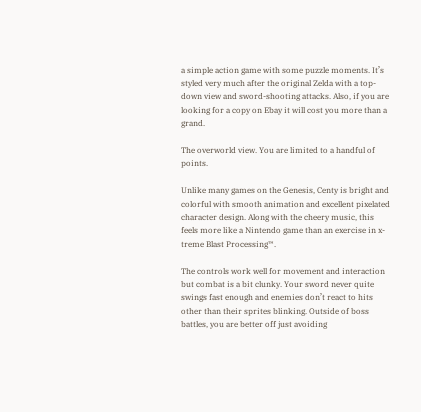a simple action game with some puzzle moments. It’s styled very much after the original Zelda with a top-down view and sword-shooting attacks. Also, if you are looking for a copy on Ebay it will cost you more than a grand.

The overworld view. You are limited to a handful of points.

Unlike many games on the Genesis, Centy is bright and colorful with smooth animation and excellent pixelated character design. Along with the cheery music, this feels more like a Nintendo game than an exercise in x-treme Blast Processing™.

The controls work well for movement and interaction but combat is a bit clunky. Your sword never quite swings fast enough and enemies don’t react to hits other than their sprites blinking. Outside of boss battles, you are better off just avoiding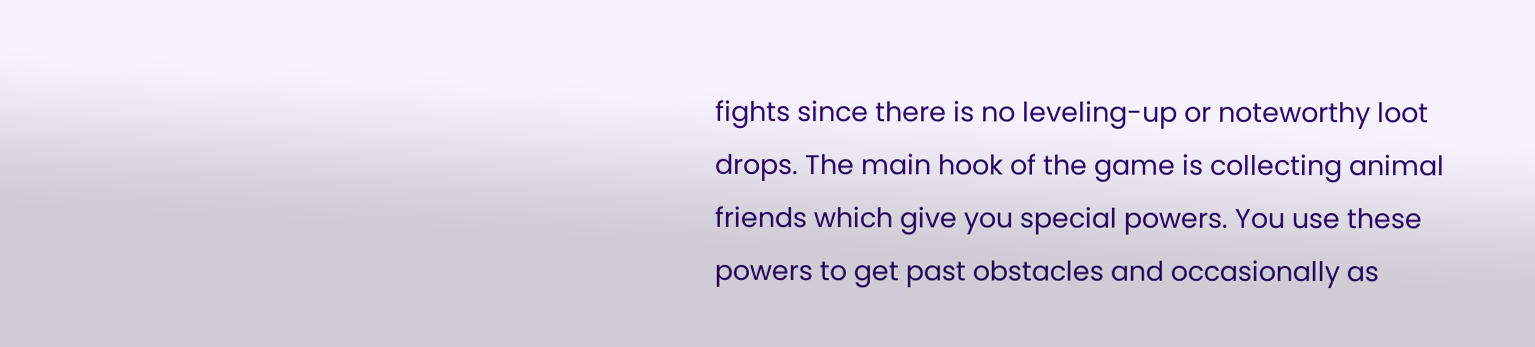fights since there is no leveling-up or noteworthy loot drops. The main hook of the game is collecting animal friends which give you special powers. You use these powers to get past obstacles and occasionally as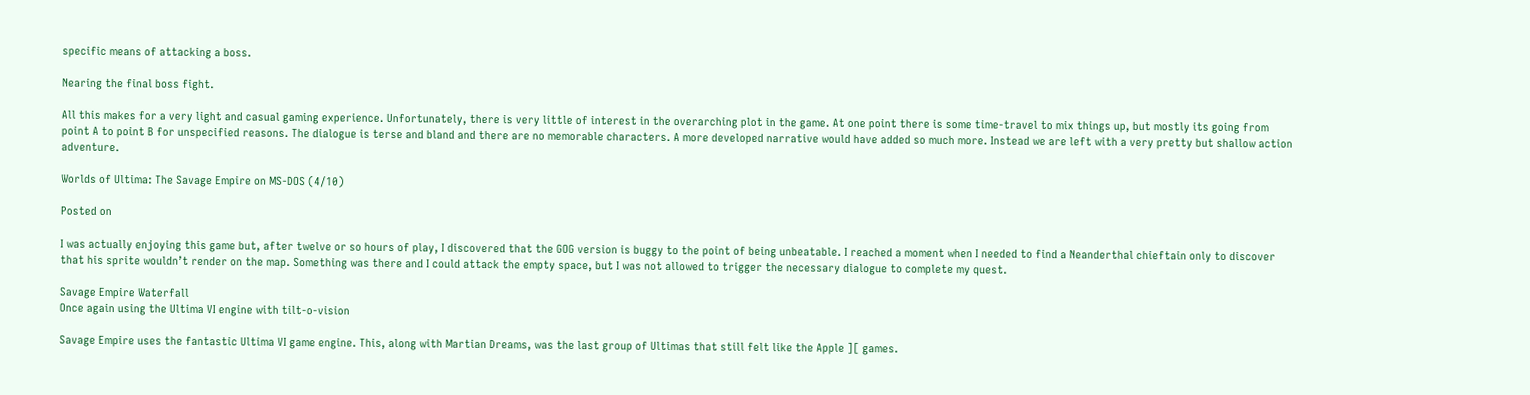specific means of attacking a boss.

Nearing the final boss fight.

All this makes for a very light and casual gaming experience. Unfortunately, there is very little of interest in the overarching plot in the game. At one point there is some time-travel to mix things up, but mostly its going from point A to point B for unspecified reasons. The dialogue is terse and bland and there are no memorable characters. A more developed narrative would have added so much more. Instead we are left with a very pretty but shallow action adventure.

Worlds of Ultima: The Savage Empire on MS-DOS (4/10)

Posted on

I was actually enjoying this game but, after twelve or so hours of play, I discovered that the GOG version is buggy to the point of being unbeatable. I reached a moment when I needed to find a Neanderthal chieftain only to discover that his sprite wouldn’t render on the map. Something was there and I could attack the empty space, but I was not allowed to trigger the necessary dialogue to complete my quest.

Savage Empire Waterfall
Once again using the Ultima VI engine with tilt-o-vision

Savage Empire uses the fantastic Ultima VI game engine. This, along with Martian Dreams, was the last group of Ultimas that still felt like the Apple ][ games.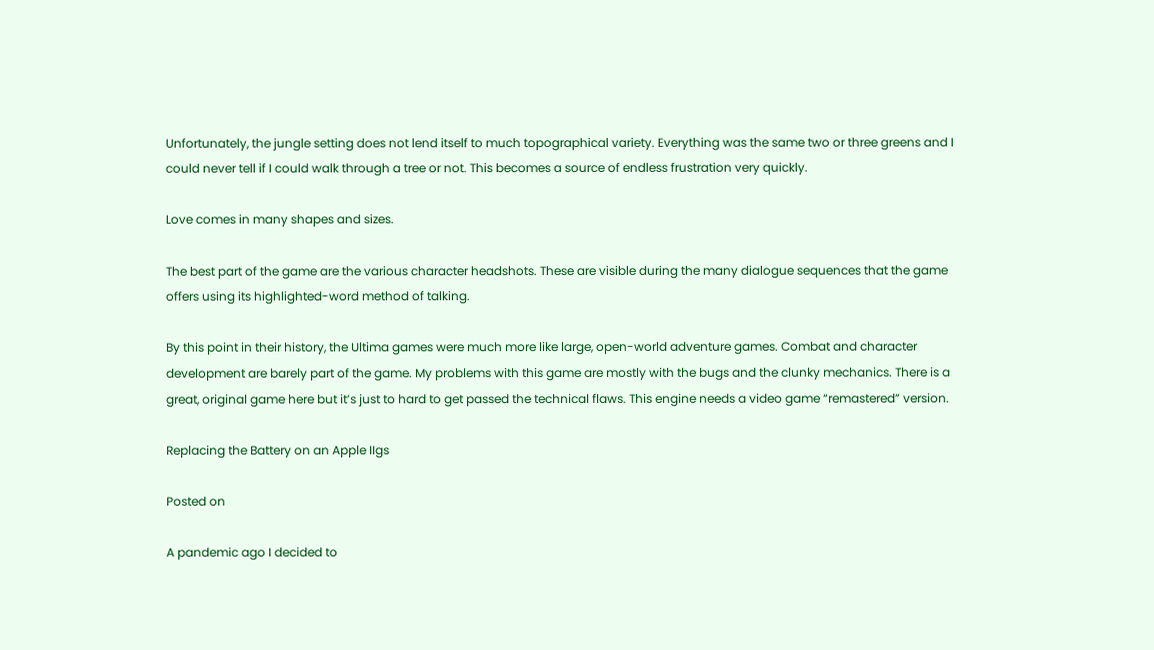Unfortunately, the jungle setting does not lend itself to much topographical variety. Everything was the same two or three greens and I could never tell if I could walk through a tree or not. This becomes a source of endless frustration very quickly.

Love comes in many shapes and sizes.

The best part of the game are the various character headshots. These are visible during the many dialogue sequences that the game offers using its highlighted-word method of talking.

By this point in their history, the Ultima games were much more like large, open-world adventure games. Combat and character development are barely part of the game. My problems with this game are mostly with the bugs and the clunky mechanics. There is a great, original game here but it’s just to hard to get passed the technical flaws. This engine needs a video game “remastered” version.

Replacing the Battery on an Apple IIgs

Posted on

A pandemic ago I decided to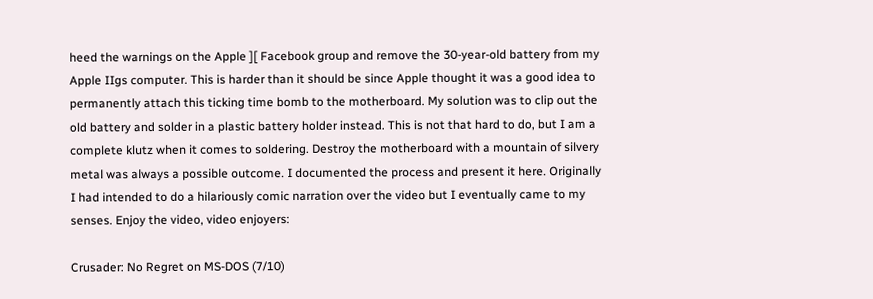heed the warnings on the Apple ][ Facebook group and remove the 30-year-old battery from my Apple IIgs computer. This is harder than it should be since Apple thought it was a good idea to permanently attach this ticking time bomb to the motherboard. My solution was to clip out the old battery and solder in a plastic battery holder instead. This is not that hard to do, but I am a complete klutz when it comes to soldering. Destroy the motherboard with a mountain of silvery metal was always a possible outcome. I documented the process and present it here. Originally I had intended to do a hilariously comic narration over the video but I eventually came to my senses. Enjoy the video, video enjoyers:

Crusader: No Regret on MS-DOS (7/10)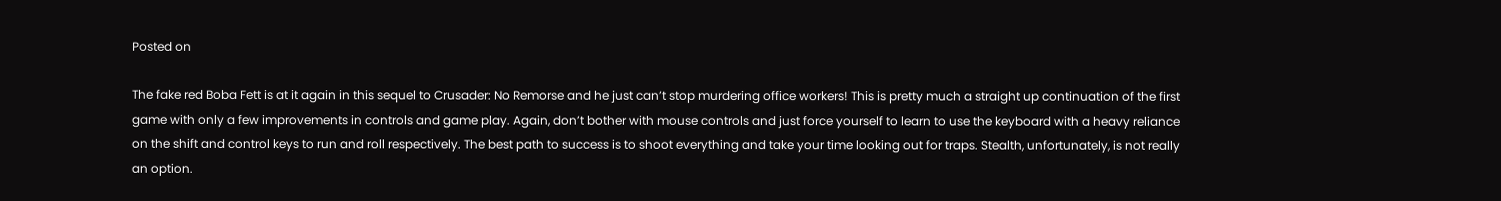Posted on

The fake red Boba Fett is at it again in this sequel to Crusader: No Remorse and he just can’t stop murdering office workers! This is pretty much a straight up continuation of the first game with only a few improvements in controls and game play. Again, don’t bother with mouse controls and just force yourself to learn to use the keyboard with a heavy reliance on the shift and control keys to run and roll respectively. The best path to success is to shoot everything and take your time looking out for traps. Stealth, unfortunately, is not really an option.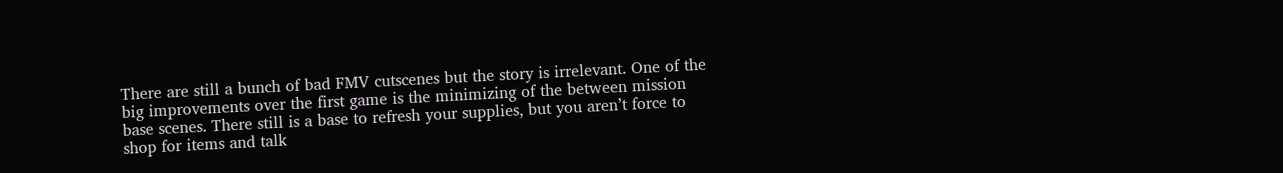There are still a bunch of bad FMV cutscenes but the story is irrelevant. One of the big improvements over the first game is the minimizing of the between mission base scenes. There still is a base to refresh your supplies, but you aren’t force to shop for items and talk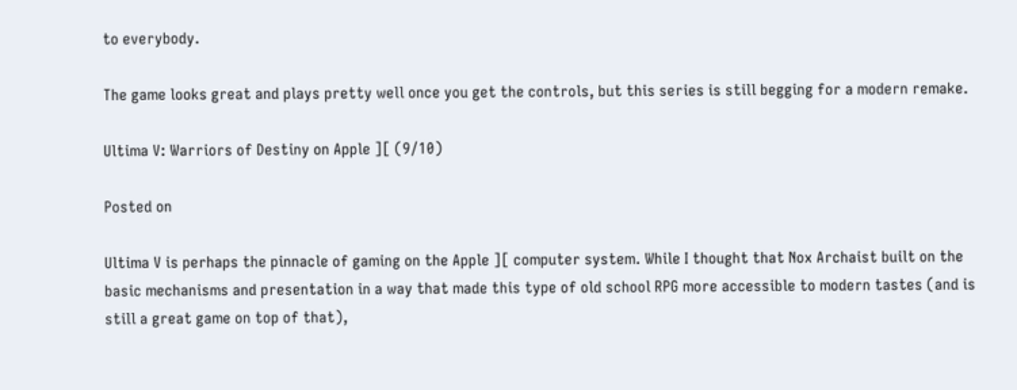to everybody.

The game looks great and plays pretty well once you get the controls, but this series is still begging for a modern remake.

Ultima V: Warriors of Destiny on Apple ][ (9/10)

Posted on

Ultima V is perhaps the pinnacle of gaming on the Apple ][ computer system. While I thought that Nox Archaist built on the basic mechanisms and presentation in a way that made this type of old school RPG more accessible to modern tastes (and is still a great game on top of that),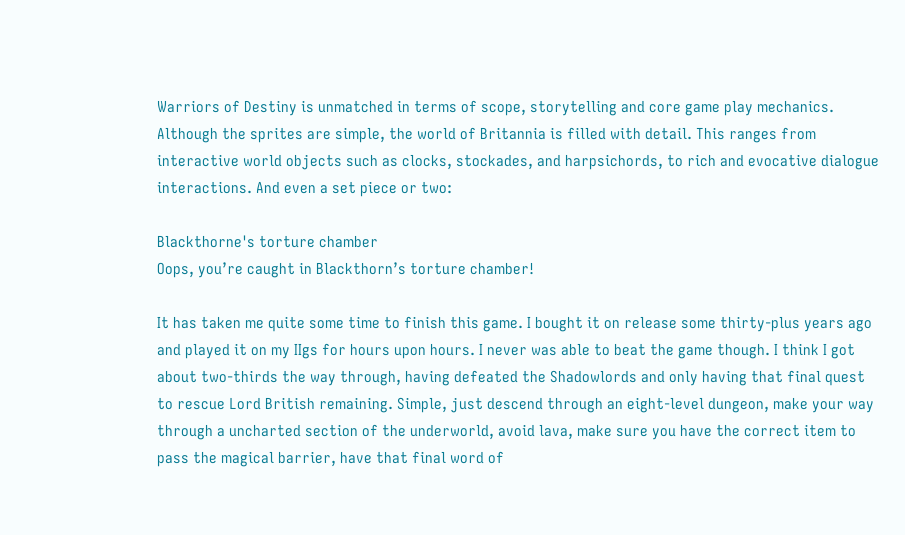Warriors of Destiny is unmatched in terms of scope, storytelling and core game play mechanics. Although the sprites are simple, the world of Britannia is filled with detail. This ranges from interactive world objects such as clocks, stockades, and harpsichords, to rich and evocative dialogue interactions. And even a set piece or two:

Blackthorne's torture chamber
Oops, you’re caught in Blackthorn’s torture chamber!

It has taken me quite some time to finish this game. I bought it on release some thirty-plus years ago and played it on my IIgs for hours upon hours. I never was able to beat the game though. I think I got about two-thirds the way through, having defeated the Shadowlords and only having that final quest to rescue Lord British remaining. Simple, just descend through an eight-level dungeon, make your way through a uncharted section of the underworld, avoid lava, make sure you have the correct item to pass the magical barrier, have that final word of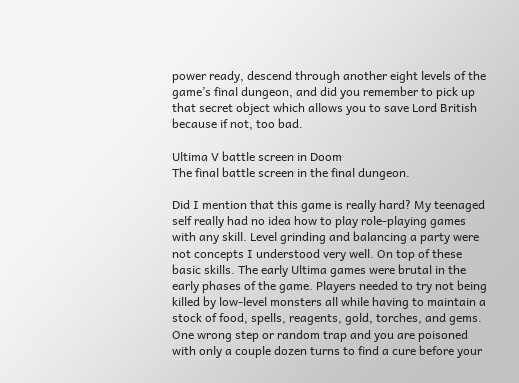power ready, descend through another eight levels of the game’s final dungeon, and did you remember to pick up that secret object which allows you to save Lord British because if not, too bad.

Ultima V battle screen in Doom
The final battle screen in the final dungeon.

Did I mention that this game is really hard? My teenaged self really had no idea how to play role-playing games with any skill. Level grinding and balancing a party were not concepts I understood very well. On top of these basic skills. The early Ultima games were brutal in the early phases of the game. Players needed to try not being killed by low-level monsters all while having to maintain a stock of food, spells, reagents, gold, torches, and gems. One wrong step or random trap and you are poisoned with only a couple dozen turns to find a cure before your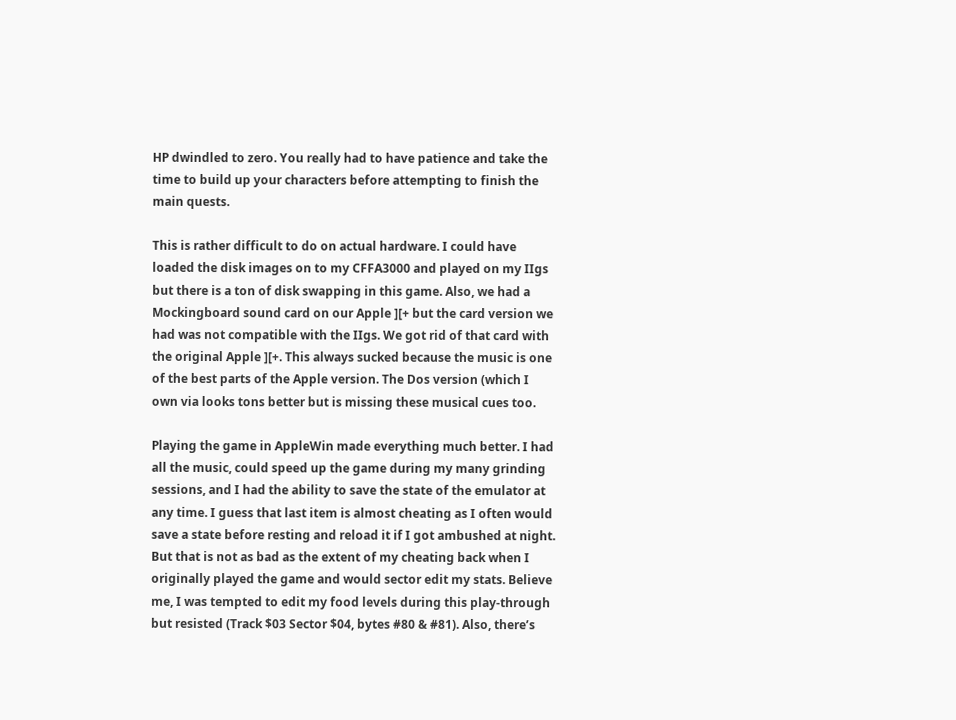HP dwindled to zero. You really had to have patience and take the time to build up your characters before attempting to finish the main quests.

This is rather difficult to do on actual hardware. I could have loaded the disk images on to my CFFA3000 and played on my IIgs but there is a ton of disk swapping in this game. Also, we had a Mockingboard sound card on our Apple ][+ but the card version we had was not compatible with the IIgs. We got rid of that card with the original Apple ][+. This always sucked because the music is one of the best parts of the Apple version. The Dos version (which I own via looks tons better but is missing these musical cues too.

Playing the game in AppleWin made everything much better. I had all the music, could speed up the game during my many grinding sessions, and I had the ability to save the state of the emulator at any time. I guess that last item is almost cheating as I often would save a state before resting and reload it if I got ambushed at night. But that is not as bad as the extent of my cheating back when I originally played the game and would sector edit my stats. Believe me, I was tempted to edit my food levels during this play-through but resisted (Track $03 Sector $04, bytes #80 & #81). Also, there’s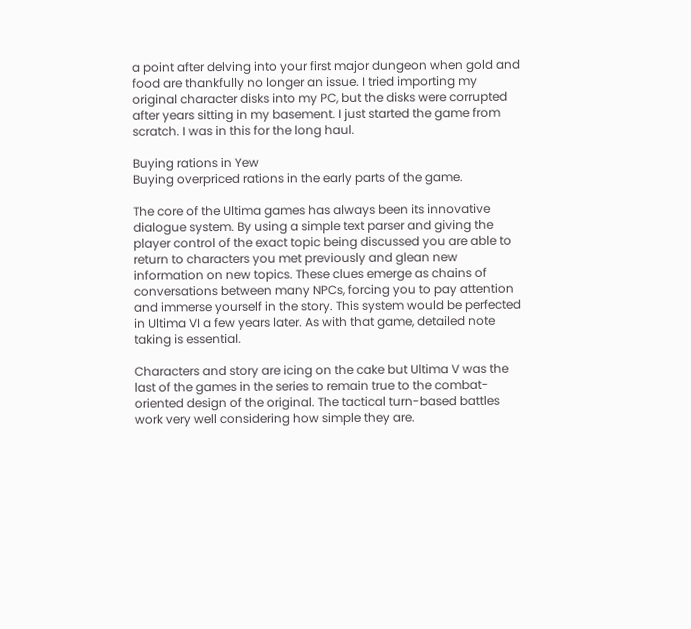a point after delving into your first major dungeon when gold and food are thankfully no longer an issue. I tried importing my original character disks into my PC, but the disks were corrupted after years sitting in my basement. I just started the game from scratch. I was in this for the long haul.

Buying rations in Yew
Buying overpriced rations in the early parts of the game.

The core of the Ultima games has always been its innovative dialogue system. By using a simple text parser and giving the player control of the exact topic being discussed you are able to return to characters you met previously and glean new information on new topics. These clues emerge as chains of conversations between many NPCs, forcing you to pay attention and immerse yourself in the story. This system would be perfected in Ultima VI a few years later. As with that game, detailed note taking is essential.

Characters and story are icing on the cake but Ultima V was the last of the games in the series to remain true to the combat-oriented design of the original. The tactical turn-based battles work very well considering how simple they are.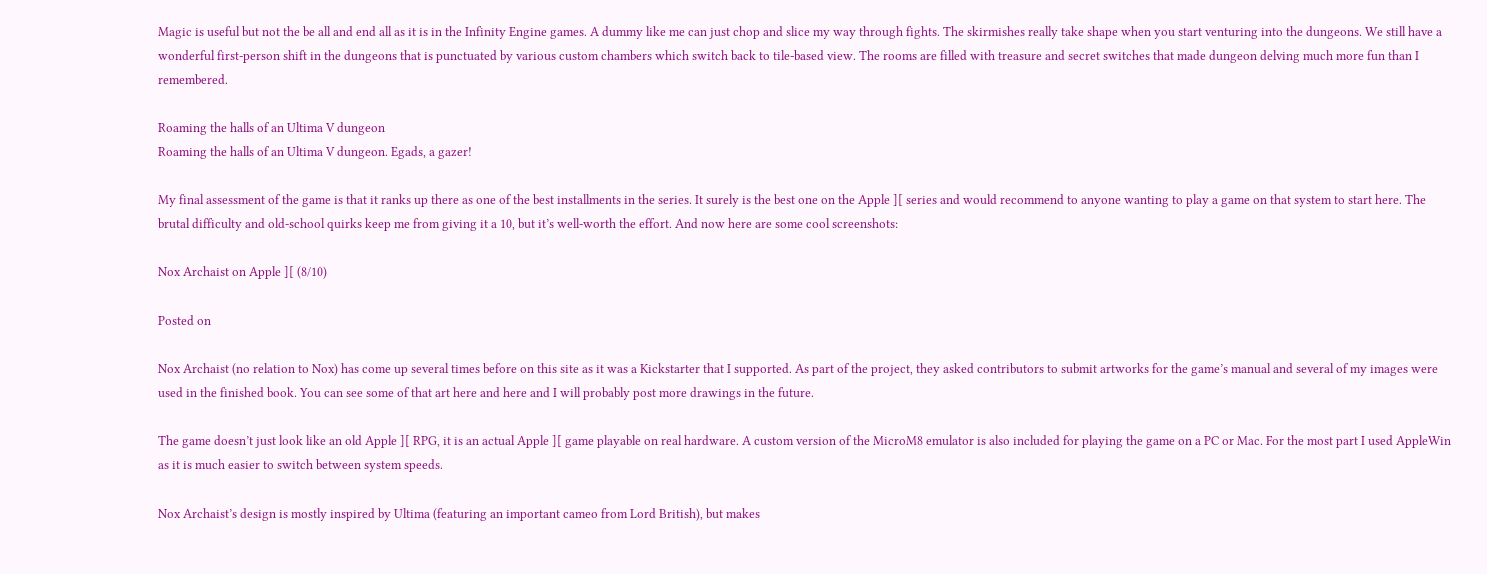Magic is useful but not the be all and end all as it is in the Infinity Engine games. A dummy like me can just chop and slice my way through fights. The skirmishes really take shape when you start venturing into the dungeons. We still have a wonderful first-person shift in the dungeons that is punctuated by various custom chambers which switch back to tile-based view. The rooms are filled with treasure and secret switches that made dungeon delving much more fun than I remembered.

Roaming the halls of an Ultima V dungeon
Roaming the halls of an Ultima V dungeon. Egads, a gazer!

My final assessment of the game is that it ranks up there as one of the best installments in the series. It surely is the best one on the Apple ][ series and would recommend to anyone wanting to play a game on that system to start here. The brutal difficulty and old-school quirks keep me from giving it a 10, but it’s well-worth the effort. And now here are some cool screenshots:

Nox Archaist on Apple ][ (8/10)

Posted on

Nox Archaist (no relation to Nox) has come up several times before on this site as it was a Kickstarter that I supported. As part of the project, they asked contributors to submit artworks for the game’s manual and several of my images were used in the finished book. You can see some of that art here and here and I will probably post more drawings in the future.

The game doesn’t just look like an old Apple ][ RPG, it is an actual Apple ][ game playable on real hardware. A custom version of the MicroM8 emulator is also included for playing the game on a PC or Mac. For the most part I used AppleWin as it is much easier to switch between system speeds.

Nox Archaist’s design is mostly inspired by Ultima (featuring an important cameo from Lord British), but makes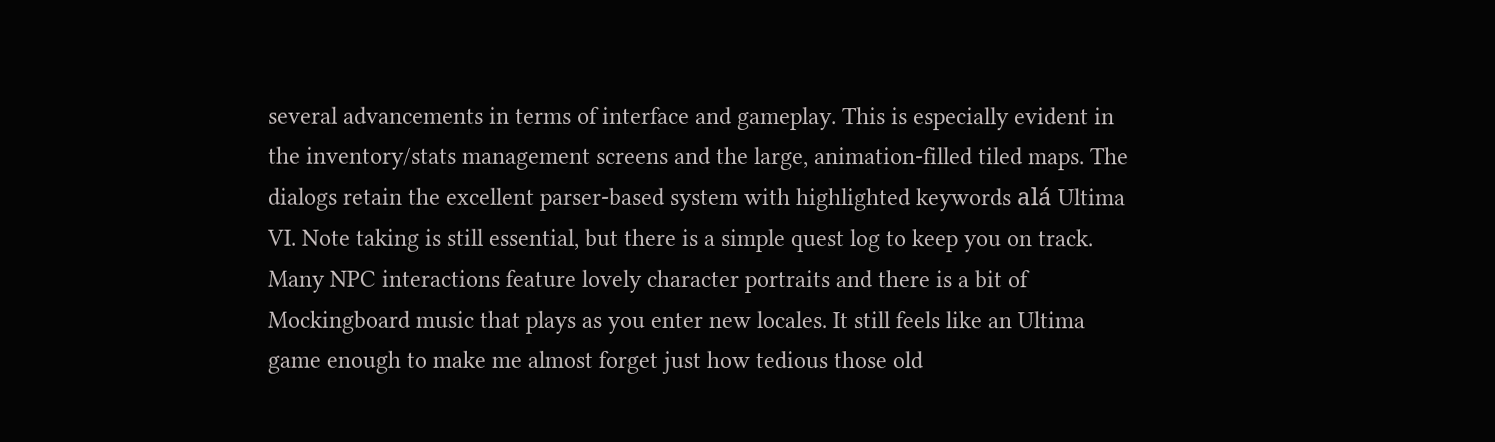several advancements in terms of interface and gameplay. This is especially evident in the inventory/stats management screens and the large, animation-filled tiled maps. The dialogs retain the excellent parser-based system with highlighted keywords alá Ultima VI. Note taking is still essential, but there is a simple quest log to keep you on track. Many NPC interactions feature lovely character portraits and there is a bit of Mockingboard music that plays as you enter new locales. It still feels like an Ultima game enough to make me almost forget just how tedious those old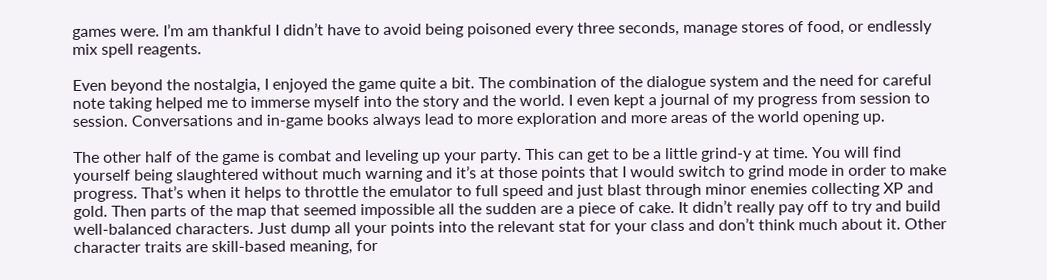games were. I’m am thankful I didn’t have to avoid being poisoned every three seconds, manage stores of food, or endlessly mix spell reagents.

Even beyond the nostalgia, I enjoyed the game quite a bit. The combination of the dialogue system and the need for careful note taking helped me to immerse myself into the story and the world. I even kept a journal of my progress from session to session. Conversations and in-game books always lead to more exploration and more areas of the world opening up.

The other half of the game is combat and leveling up your party. This can get to be a little grind-y at time. You will find yourself being slaughtered without much warning and it’s at those points that I would switch to grind mode in order to make progress. That’s when it helps to throttle the emulator to full speed and just blast through minor enemies collecting XP and gold. Then parts of the map that seemed impossible all the sudden are a piece of cake. It didn’t really pay off to try and build well-balanced characters. Just dump all your points into the relevant stat for your class and don’t think much about it. Other character traits are skill-based meaning, for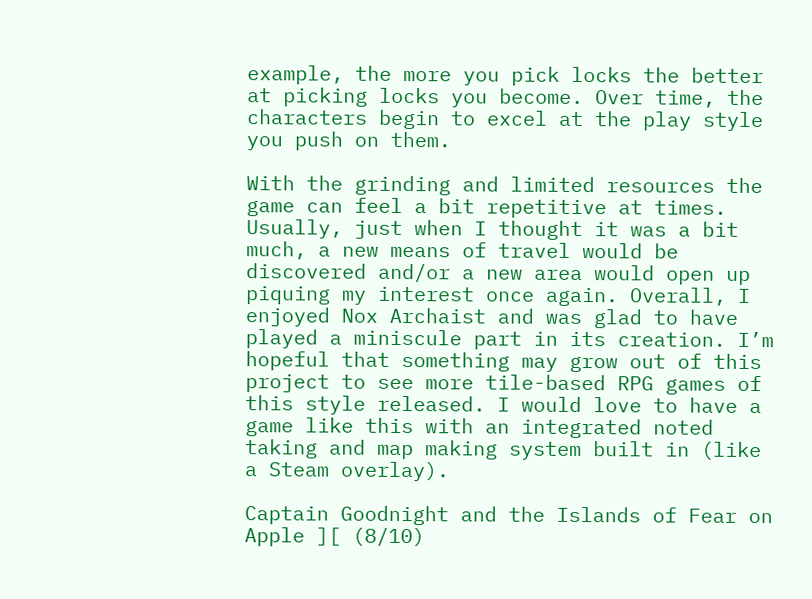example, the more you pick locks the better at picking locks you become. Over time, the characters begin to excel at the play style you push on them.

With the grinding and limited resources the game can feel a bit repetitive at times. Usually, just when I thought it was a bit much, a new means of travel would be discovered and/or a new area would open up piquing my interest once again. Overall, I enjoyed Nox Archaist and was glad to have played a miniscule part in its creation. I’m hopeful that something may grow out of this project to see more tile-based RPG games of this style released. I would love to have a game like this with an integrated noted taking and map making system built in (like a Steam overlay).

Captain Goodnight and the Islands of Fear on Apple ][ (8/10)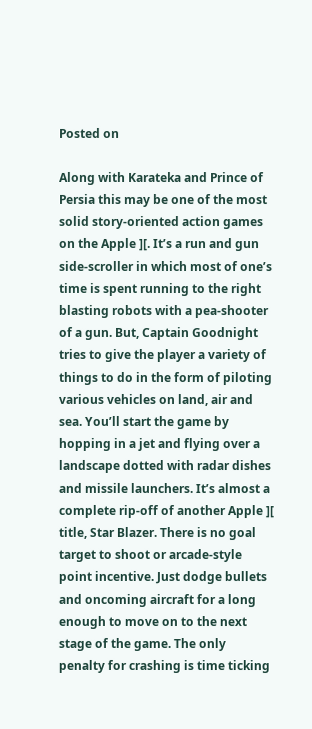Posted on

Along with Karateka and Prince of Persia this may be one of the most solid story-oriented action games on the Apple ][. It’s a run and gun side-scroller in which most of one’s time is spent running to the right blasting robots with a pea-shooter of a gun. But, Captain Goodnight tries to give the player a variety of things to do in the form of piloting various vehicles on land, air and sea. You’ll start the game by hopping in a jet and flying over a landscape dotted with radar dishes and missile launchers. It’s almost a complete rip-off of another Apple ][ title, Star Blazer. There is no goal target to shoot or arcade-style point incentive. Just dodge bullets and oncoming aircraft for a long enough to move on to the next stage of the game. The only penalty for crashing is time ticking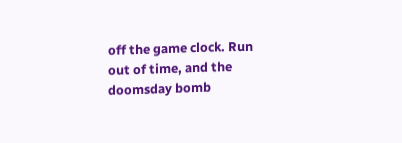off the game clock. Run out of time, and the doomsday bomb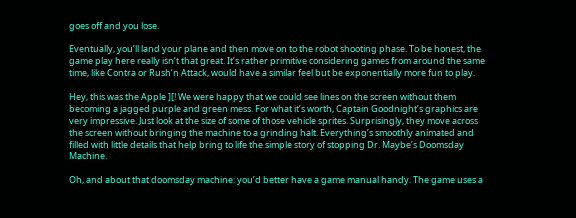goes off and you lose.

Eventually, you’ll land your plane and then move on to the robot shooting phase. To be honest, the game play here really isn’t that great. It’s rather primitive considering games from around the same time, like Contra or Rush’n Attack, would have a similar feel but be exponentially more fun to play.

Hey, this was the Apple ][! We were happy that we could see lines on the screen without them becoming a jagged purple and green mess. For what it’s worth, Captain Goodnight’s graphics are very impressive. Just look at the size of some of those vehicle sprites. Surprisingly, they move across the screen without bringing the machine to a grinding halt. Everything’s smoothly animated and filled with little details that help bring to life the simple story of stopping Dr. Maybe’s Doomsday Machine.

Oh, and about that doomsday machine: you’d better have a game manual handy. The game uses a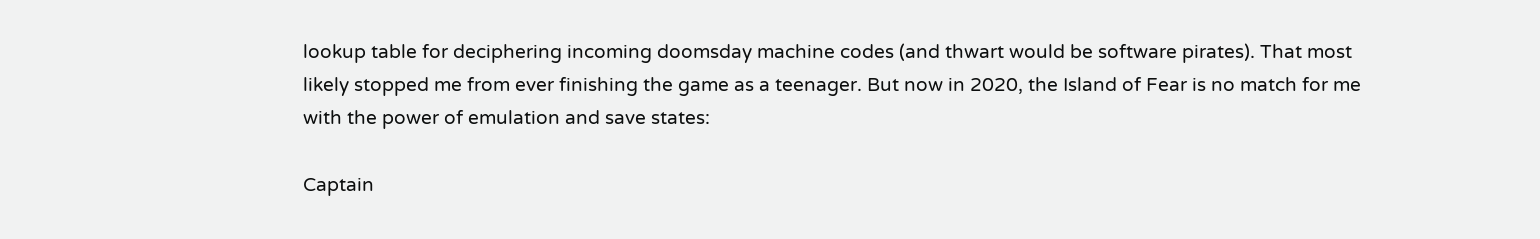lookup table for deciphering incoming doomsday machine codes (and thwart would be software pirates). That most likely stopped me from ever finishing the game as a teenager. But now in 2020, the Island of Fear is no match for me with the power of emulation and save states:

Captain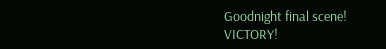Goodnight final scene! VICTORY!